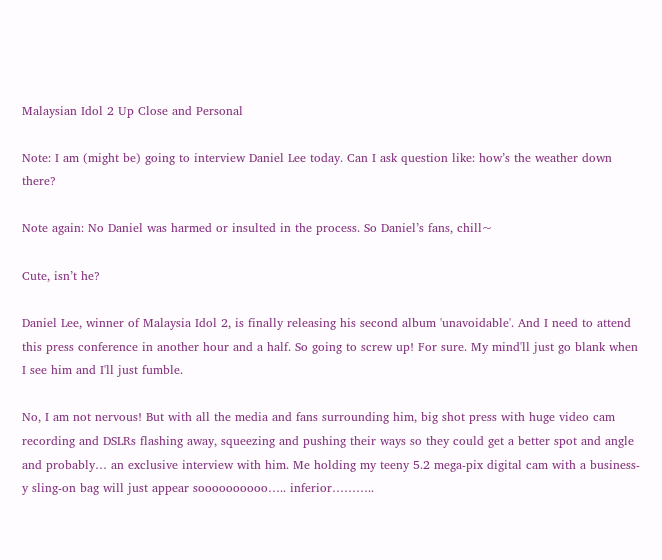Malaysian Idol 2 Up Close and Personal

Note: I am (might be) going to interview Daniel Lee today. Can I ask question like: how’s the weather down there?

Note again: No Daniel was harmed or insulted in the process. So Daniel’s fans, chill~

Cute, isn’t he?

Daniel Lee, winner of Malaysia Idol 2, is finally releasing his second album 'unavoidable'. And I need to attend this press conference in another hour and a half. So going to screw up! For sure. My mind'll just go blank when I see him and I'll just fumble.

No, I am not nervous! But with all the media and fans surrounding him, big shot press with huge video cam recording and DSLRs flashing away, squeezing and pushing their ways so they could get a better spot and angle and probably… an exclusive interview with him. Me holding my teeny 5.2 mega-pix digital cam with a business-y sling-on bag will just appear soooooooooo….. inferior………..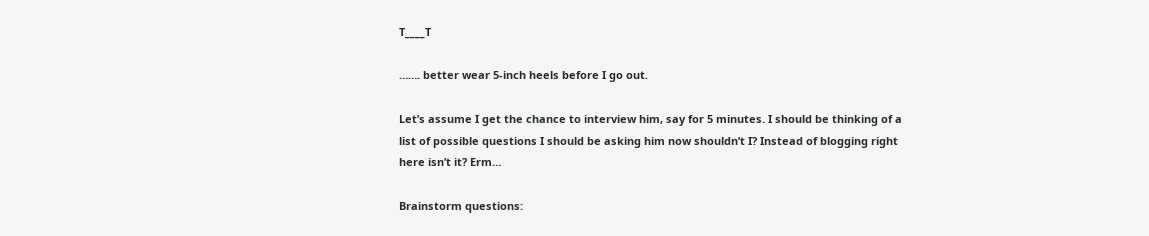T____T

……. better wear 5-inch heels before I go out.

Let’s assume I get the chance to interview him, say for 5 minutes. I should be thinking of a list of possible questions I should be asking him now shouldn’t I? Instead of blogging right here isn’t it? Erm…

Brainstorm questions: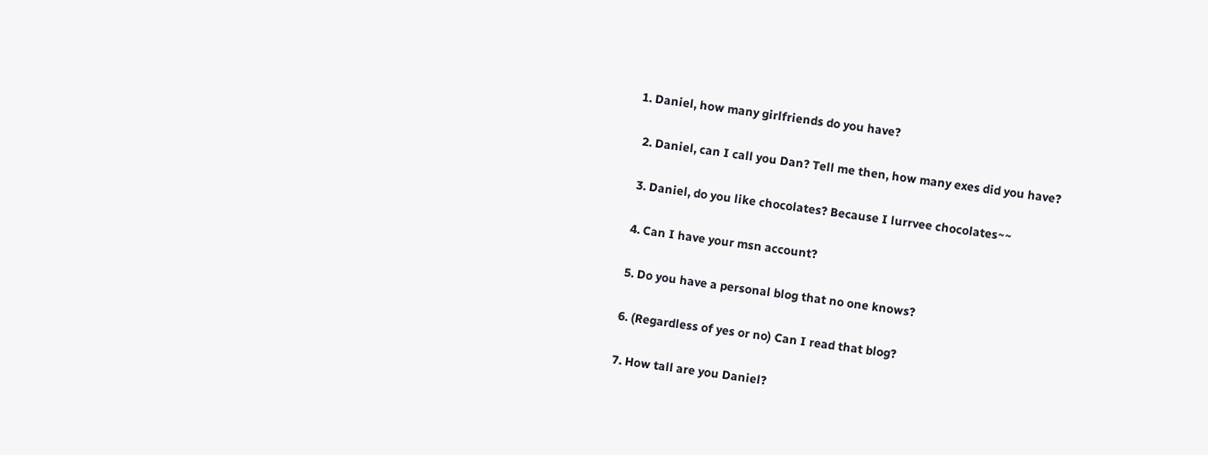1. Daniel, how many girlfriends do you have?

  2. Daniel, can I call you Dan? Tell me then, how many exes did you have?

  3. Daniel, do you like chocolates? Because I lurrvee chocolates~~

  4. Can I have your msn account?

  5. Do you have a personal blog that no one knows?

  6. (Regardless of yes or no) Can I read that blog?

  7. How tall are you Daniel?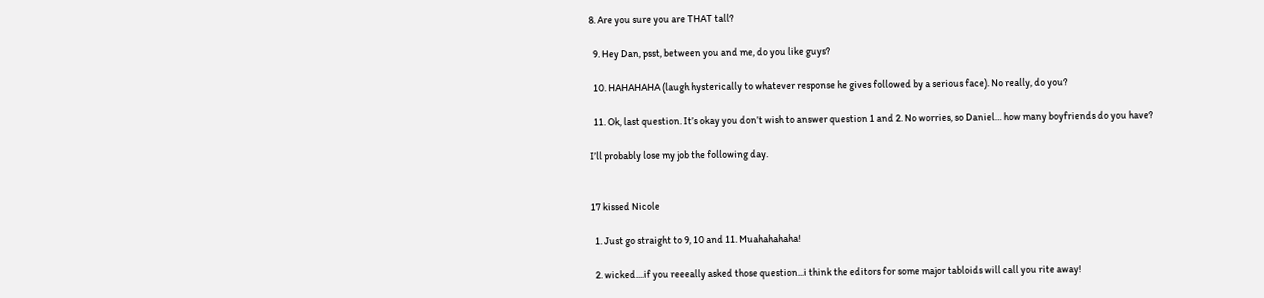8. Are you sure you are THAT tall?

  9. Hey Dan, psst, between you and me, do you like guys?

  10. HAHAHAHA (laugh hysterically to whatever response he gives followed by a serious face). No really, do you?

  11. Ok, last question. It’s okay you don’t wish to answer question 1 and 2. No worries, so Daniel… how many boyfriends do you have?

I’ll probably lose my job the following day.


17 kissed Nicole

  1. Just go straight to 9, 10 and 11. Muahahahaha!

  2. wicked....if you reeeally asked those question...i think the editors for some major tabloids will call you rite away!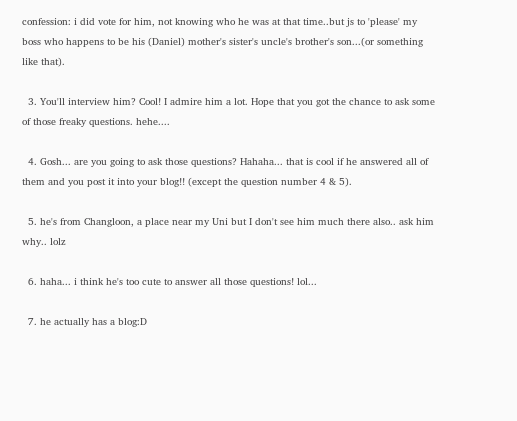confession: i did vote for him, not knowing who he was at that time..but js to 'please' my boss who happens to be his (Daniel) mother's sister's uncle's brother's son...(or something like that).

  3. You'll interview him? Cool! I admire him a lot. Hope that you got the chance to ask some of those freaky questions. hehe....

  4. Gosh... are you going to ask those questions? Hahaha... that is cool if he answered all of them and you post it into your blog!! (except the question number 4 & 5).

  5. he's from Changloon, a place near my Uni but I don't see him much there also.. ask him why.. lolz

  6. haha... i think he's too cute to answer all those questions! lol...

  7. he actually has a blog:D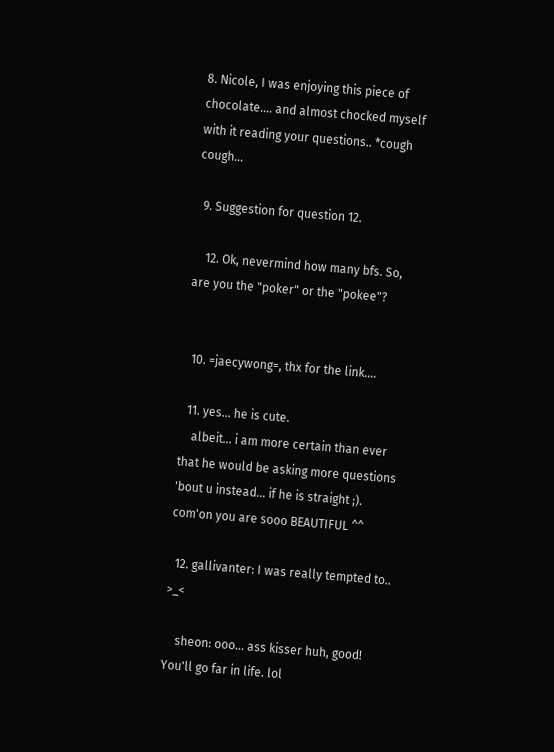8. Nicole, I was enjoying this piece of chocolate.... and almost chocked myself with it reading your questions.. *cough cough...

  9. Suggestion for question 12.

    12. Ok, nevermind how many bfs. So, are you the "poker" or the "pokee"?


  10. =jaecywong=, thx for the link....

  11. yes... he is cute.
    albeit... i am more certain than ever that he would be asking more questions 'bout u instead... if he is straight ;). com'on you are sooo BEAUTIFUL ^^

  12. gallivanter: I was really tempted to.. >_<

    sheon: ooo... ass kisser huh, good! You'll go far in life. lol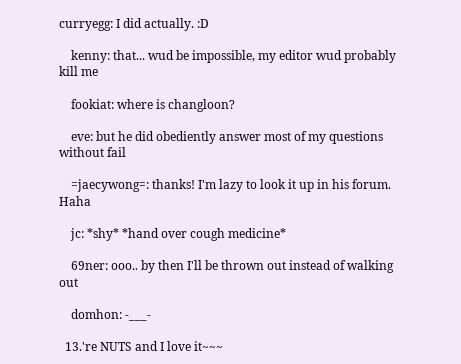curryegg: I did actually. :D

    kenny: that... wud be impossible, my editor wud probably kill me

    fookiat: where is changloon?

    eve: but he did obediently answer most of my questions without fail

    =jaecywong=: thanks! I'm lazy to look it up in his forum. Haha

    jc: *shy* *hand over cough medicine*

    69ner: ooo.. by then I'll be thrown out instead of walking out

    domhon: -___-

  13.'re NUTS and I love it~~~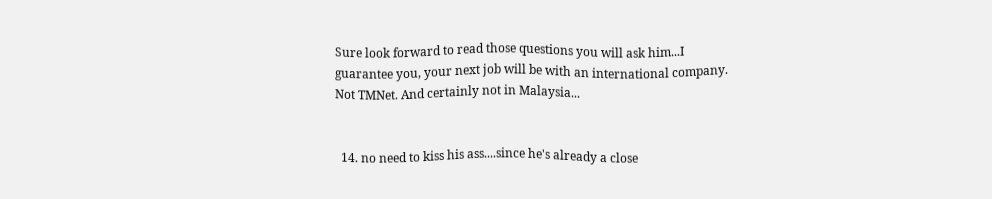Sure look forward to read those questions you will ask him...I guarantee you, your next job will be with an international company. Not TMNet. And certainly not in Malaysia...


  14. no need to kiss his ass....since he's already a close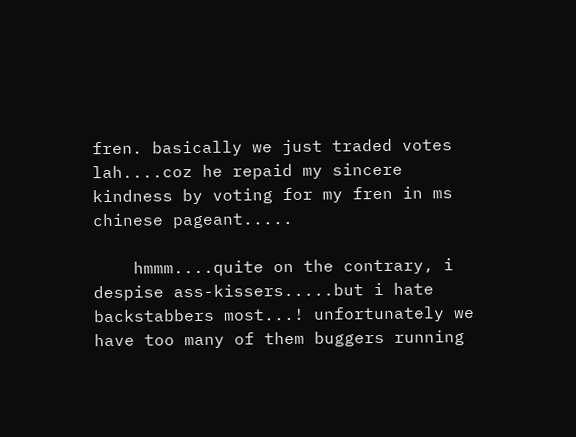fren. basically we just traded votes lah....coz he repaid my sincere kindness by voting for my fren in ms chinese pageant.....

    hmmm....quite on the contrary, i despise ass-kissers.....but i hate backstabbers most...! unfortunately we have too many of them buggers running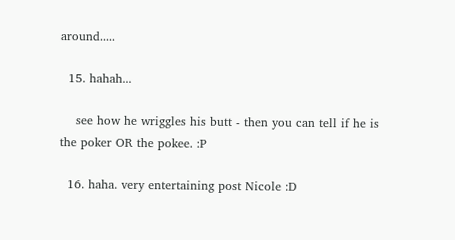around.....

  15. hahah...

    see how he wriggles his butt - then you can tell if he is the poker OR the pokee. :P

  16. haha. very entertaining post Nicole :D